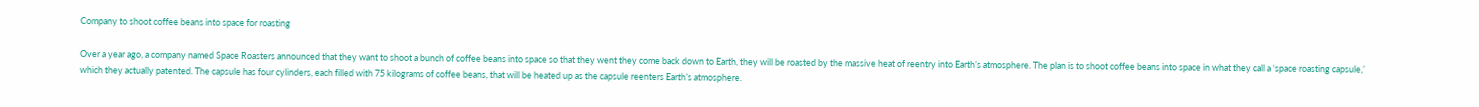Company to shoot coffee beans into space for roasting

Over a year ago, a company named Space Roasters announced that they want to shoot a bunch of coffee beans into space so that they went they come back down to Earth, they will be roasted by the massive heat of reentry into Earth’s atmosphere. The plan is to shoot coffee beans into space in what they call a ‘space roasting capsule,’ which they actually patented. The capsule has four cylinders, each filled with 75 kilograms of coffee beans, that will be heated up as the capsule reenters Earth’s atmosphere.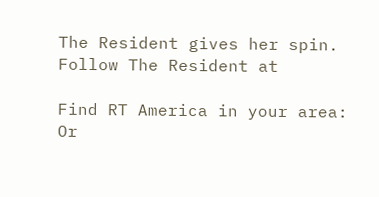The Resident gives her spin. Follow The Resident at

Find RT America in your area:
Or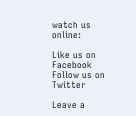watch us online:

Like us on Facebook
Follow us on Twitter

Leave a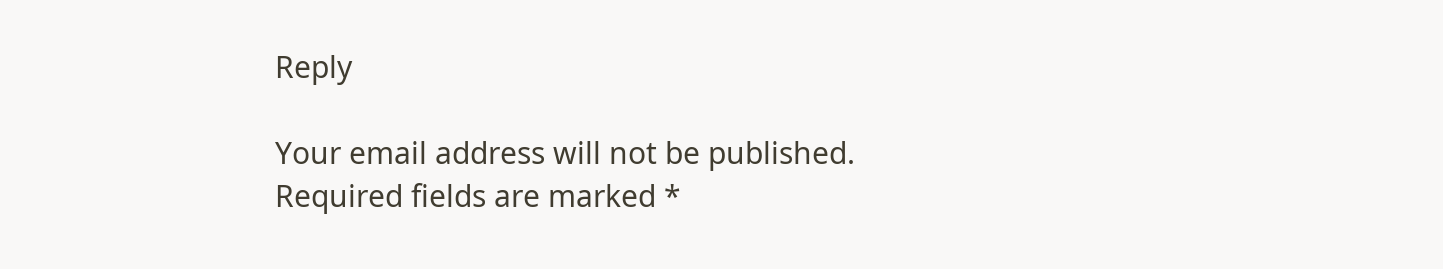Reply

Your email address will not be published. Required fields are marked *